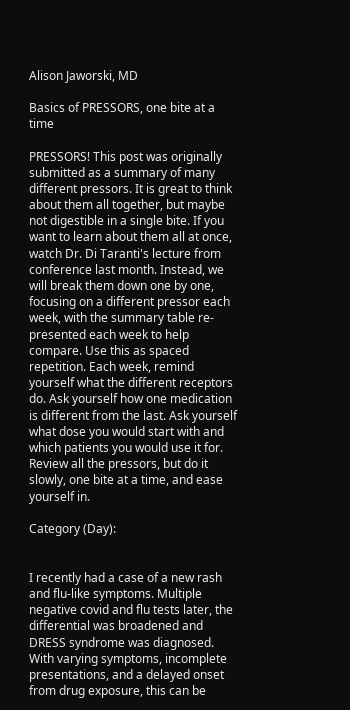Alison Jaworski, MD

Basics of PRESSORS, one bite at a time

PRESSORS! This post was originally submitted as a summary of many different pressors. It is great to think about them all together, but maybe not digestible in a single bite. If you want to learn about them all at once, watch Dr. Di Taranti's lecture from conference last month. Instead, we will break them down one by one, focusing on a different pressor each week, with the summary table re-presented each week to help compare. Use this as spaced repetition. Each week, remind yourself what the different receptors do. Ask yourself how one medication is different from the last. Ask yourself what dose you would start with and which patients you would use it for.  Review all the pressors, but do it slowly, one bite at a time, and ease yourself in.

Category (Day):


I recently had a case of a new rash and flu-like symptoms. Multiple negative covid and flu tests later, the differential was broadened and DRESS syndrome was diagnosed. With varying symptoms, incomplete presentations, and a delayed onset from drug exposure, this can be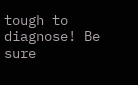tough to diagnose! Be sure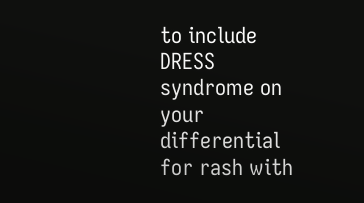to include DRESS syndrome on your differential for rash with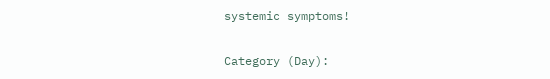systemic symptoms!

Category (Day):